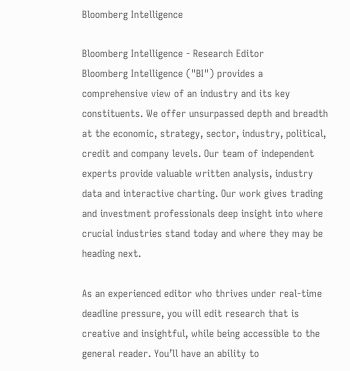Bloomberg Intelligence

Bloomberg Intelligence - Research Editor
Bloomberg Intelligence ("BI") provides a comprehensive view of an industry and its key constituents. We offer unsurpassed depth and breadth at the economic, strategy, sector, industry, political, credit and company levels. Our team of independent experts provide valuable written analysis, industry data and interactive charting. Our work gives trading and investment professionals deep insight into where crucial industries stand today and where they may be heading next.

As an experienced editor who thrives under real-time deadline pressure, you will edit research that is creative and insightful, while being accessible to the general reader. You’ll have an ability to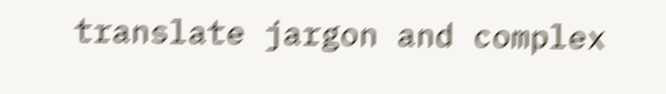translate jargon and complex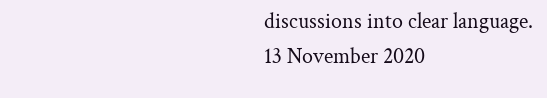discussions into clear language.
13 November 2020